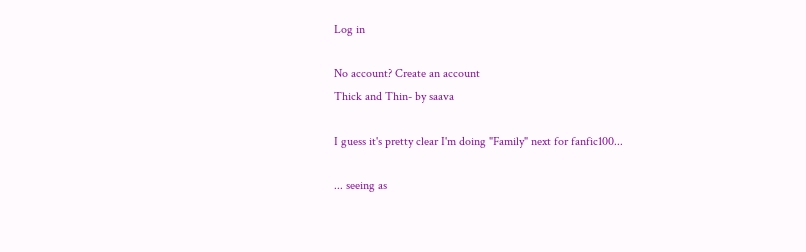Log in

No account? Create an account
Thick and Thin- by saava

I guess it's pretty clear I'm doing "Family" next for fanfic100...

... seeing as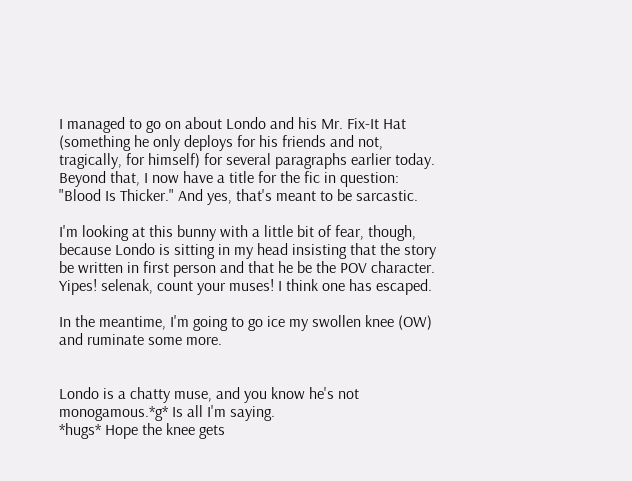I managed to go on about Londo and his Mr. Fix-It Hat (something he only deploys for his friends and not, tragically, for himself) for several paragraphs earlier today. Beyond that, I now have a title for the fic in question: "Blood Is Thicker." And yes, that's meant to be sarcastic.

I'm looking at this bunny with a little bit of fear, though, because Londo is sitting in my head insisting that the story be written in first person and that he be the POV character. Yipes! selenak, count your muses! I think one has escaped.

In the meantime, I'm going to go ice my swollen knee (OW) and ruminate some more.


Londo is a chatty muse, and you know he's not monogamous.*g* Is all I'm saying.
*hugs* Hope the knee gets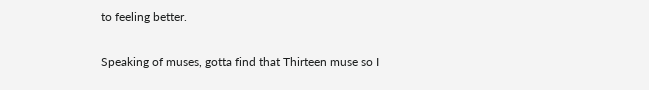to feeling better.

Speaking of muses, gotta find that Thirteen muse so I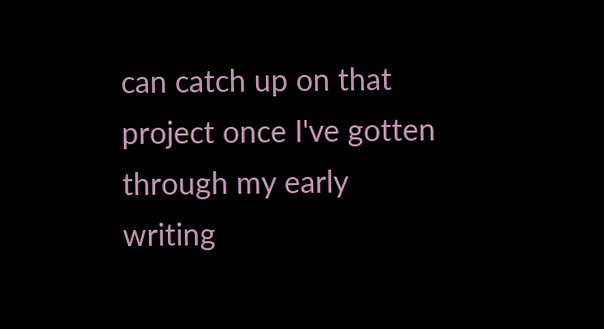can catch up on that project once I've gotten through my early writing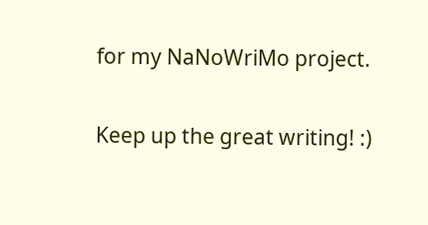for my NaNoWriMo project.

Keep up the great writing! :)